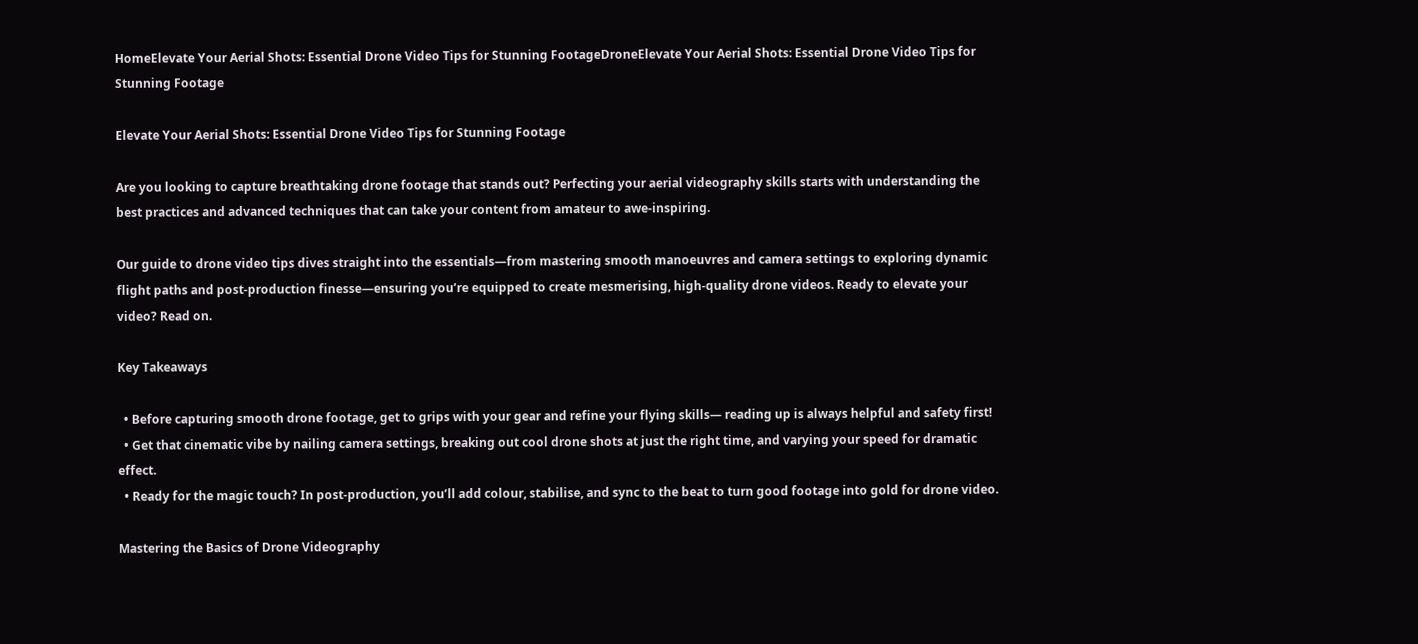HomeElevate Your Aerial Shots: Essential Drone Video Tips for Stunning FootageDroneElevate Your Aerial Shots: Essential Drone Video Tips for Stunning Footage

Elevate Your Aerial Shots: Essential Drone Video Tips for Stunning Footage

Are you looking to capture breathtaking drone footage that stands out? Perfecting your aerial videography skills starts with understanding the best practices and advanced techniques that can take your content from amateur to awe-inspiring.

Our guide to drone video tips dives straight into the essentials—from mastering smooth manoeuvres and camera settings to exploring dynamic flight paths and post-production finesse—ensuring you’re equipped to create mesmerising, high-quality drone videos. Ready to elevate your video? Read on.

Key Takeaways

  • Before capturing smooth drone footage, get to grips with your gear and refine your flying skills— reading up is always helpful and safety first!
  • Get that cinematic vibe by nailing camera settings, breaking out cool drone shots at just the right time, and varying your speed for dramatic effect.
  • Ready for the magic touch? In post-production, you’ll add colour, stabilise, and sync to the beat to turn good footage into gold for drone video.

Mastering the Basics of Drone Videography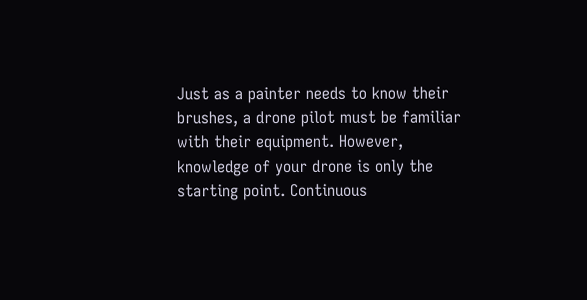Just as a painter needs to know their brushes, a drone pilot must be familiar with their equipment. However, knowledge of your drone is only the starting point. Continuous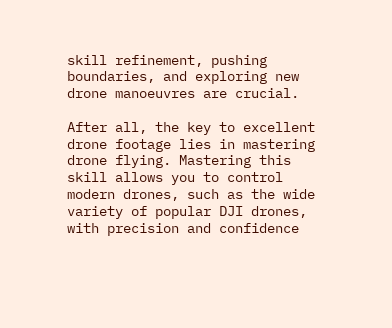skill refinement, pushing boundaries, and exploring new drone manoeuvres are crucial.

After all, the key to excellent drone footage lies in mastering drone flying. Mastering this skill allows you to control modern drones, such as the wide variety of popular DJI drones, with precision and confidence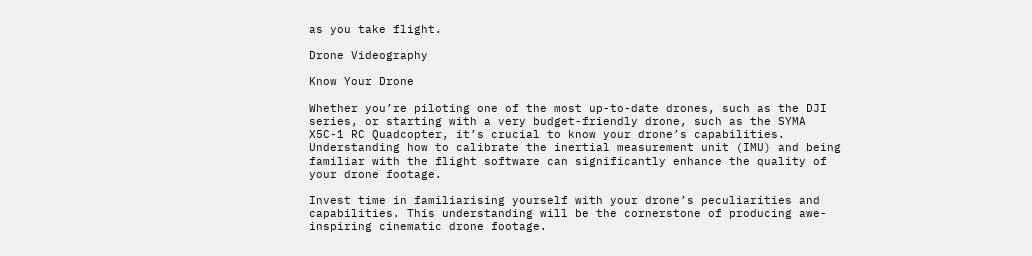as you take flight.

Drone Videography

Know Your Drone

Whether you’re piloting one of the most up-to-date drones, such as the DJI series, or starting with a very budget-friendly drone, such as the SYMA X5C-1 RC Quadcopter, it’s crucial to know your drone’s capabilities. Understanding how to calibrate the inertial measurement unit (IMU) and being familiar with the flight software can significantly enhance the quality of your drone footage.

Invest time in familiarising yourself with your drone’s peculiarities and capabilities. This understanding will be the cornerstone of producing awe-inspiring cinematic drone footage.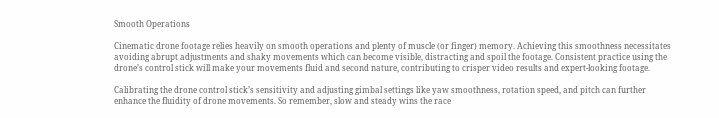Smooth Operations

Cinematic drone footage relies heavily on smooth operations and plenty of muscle (or finger) memory. Achieving this smoothness necessitates avoiding abrupt adjustments and shaky movements which can become visible, distracting and spoil the footage. Consistent practice using the drone’s control stick will make your movements fluid and second nature, contributing to crisper video results and expert-looking footage.

Calibrating the drone control stick’s sensitivity and adjusting gimbal settings like yaw smoothness, rotation speed, and pitch can further enhance the fluidity of drone movements. So remember, slow and steady wins the race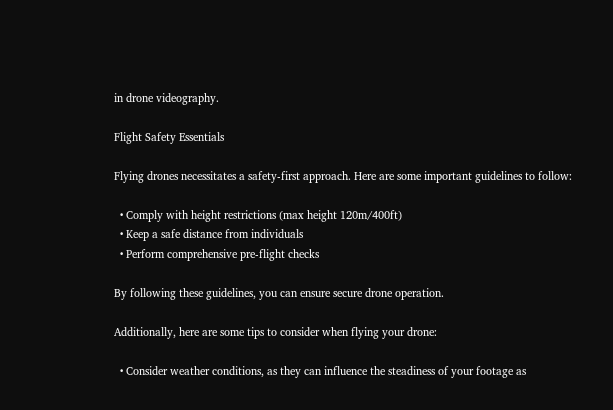in drone videography.

Flight Safety Essentials

Flying drones necessitates a safety-first approach. Here are some important guidelines to follow:

  • Comply with height restrictions (max height 120m/400ft)
  • Keep a safe distance from individuals
  • Perform comprehensive pre-flight checks

By following these guidelines, you can ensure secure drone operation.

Additionally, here are some tips to consider when flying your drone:

  • Consider weather conditions, as they can influence the steadiness of your footage as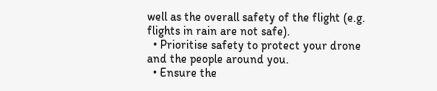well as the overall safety of the flight (e.g. flights in rain are not safe).
  • Prioritise safety to protect your drone and the people around you.
  • Ensure the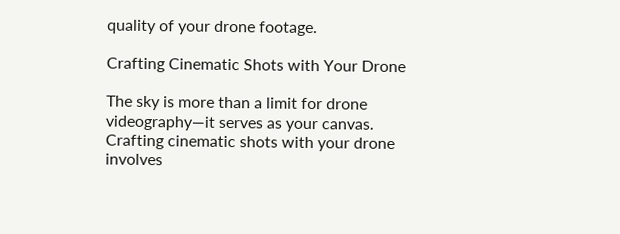quality of your drone footage.

Crafting Cinematic Shots with Your Drone

The sky is more than a limit for drone videography—it serves as your canvas. Crafting cinematic shots with your drone involves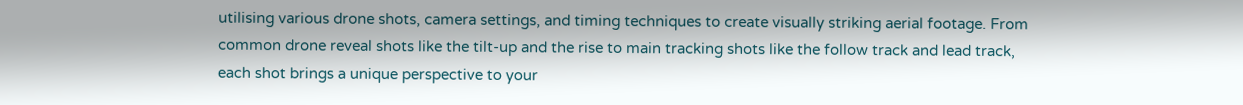utilising various drone shots, camera settings, and timing techniques to create visually striking aerial footage. From common drone reveal shots like the tilt-up and the rise to main tracking shots like the follow track and lead track, each shot brings a unique perspective to your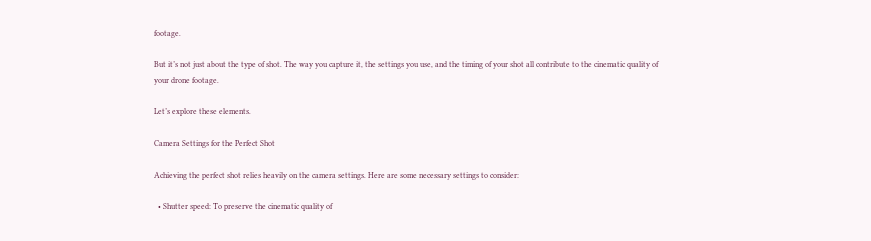footage.

But it’s not just about the type of shot. The way you capture it, the settings you use, and the timing of your shot all contribute to the cinematic quality of your drone footage.

Let’s explore these elements.

Camera Settings for the Perfect Shot

Achieving the perfect shot relies heavily on the camera settings. Here are some necessary settings to consider:

  • Shutter speed: To preserve the cinematic quality of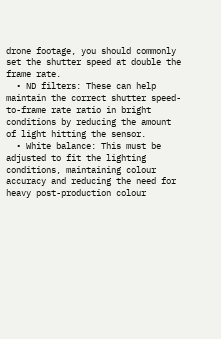drone footage, you should commonly set the shutter speed at double the frame rate.
  • ND filters: These can help maintain the correct shutter speed-to-frame rate ratio in bright conditions by reducing the amount of light hitting the sensor.
  • White balance: This must be adjusted to fit the lighting conditions, maintaining colour accuracy and reducing the need for heavy post-production colour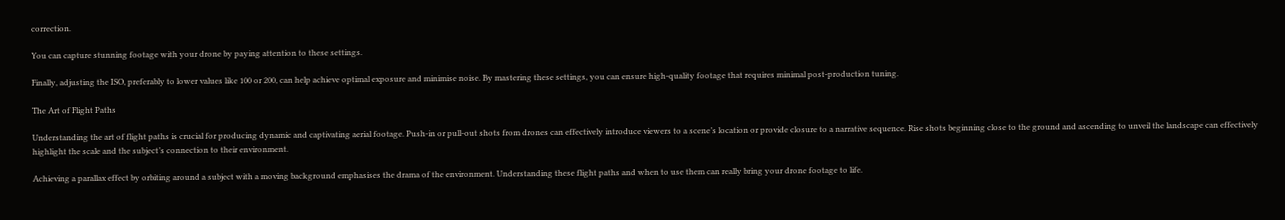correction.

You can capture stunning footage with your drone by paying attention to these settings.

Finally, adjusting the ISO, preferably to lower values like 100 or 200, can help achieve optimal exposure and minimise noise. By mastering these settings, you can ensure high-quality footage that requires minimal post-production tuning.

The Art of Flight Paths

Understanding the art of flight paths is crucial for producing dynamic and captivating aerial footage. Push-in or pull-out shots from drones can effectively introduce viewers to a scene’s location or provide closure to a narrative sequence. Rise shots beginning close to the ground and ascending to unveil the landscape can effectively highlight the scale and the subject’s connection to their environment.

Achieving a parallax effect by orbiting around a subject with a moving background emphasises the drama of the environment. Understanding these flight paths and when to use them can really bring your drone footage to life.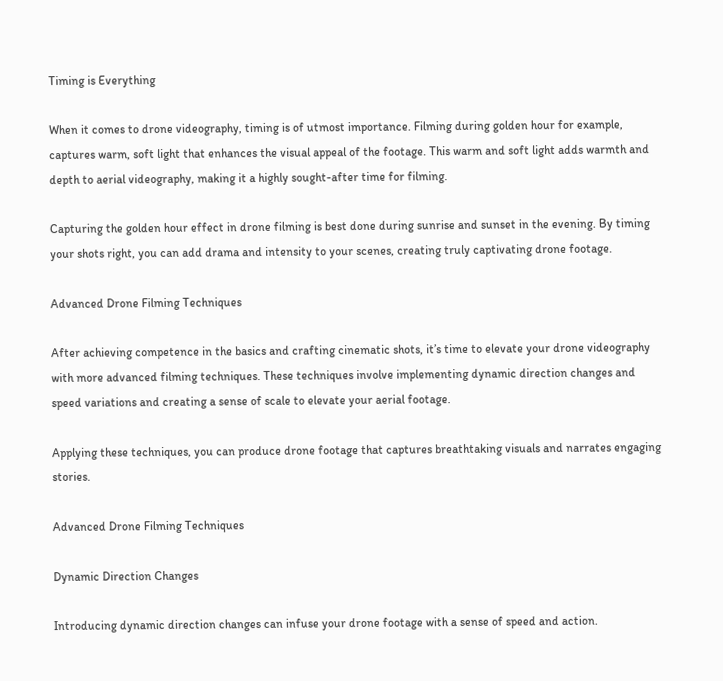Timing is Everything

When it comes to drone videography, timing is of utmost importance. Filming during golden hour for example, captures warm, soft light that enhances the visual appeal of the footage. This warm and soft light adds warmth and depth to aerial videography, making it a highly sought-after time for filming.

Capturing the golden hour effect in drone filming is best done during sunrise and sunset in the evening. By timing your shots right, you can add drama and intensity to your scenes, creating truly captivating drone footage.

Advanced Drone Filming Techniques

After achieving competence in the basics and crafting cinematic shots, it’s time to elevate your drone videography with more advanced filming techniques. These techniques involve implementing dynamic direction changes and speed variations and creating a sense of scale to elevate your aerial footage.

Applying these techniques, you can produce drone footage that captures breathtaking visuals and narrates engaging stories.

Advanced Drone Filming Techniques

Dynamic Direction Changes

Introducing dynamic direction changes can infuse your drone footage with a sense of speed and action.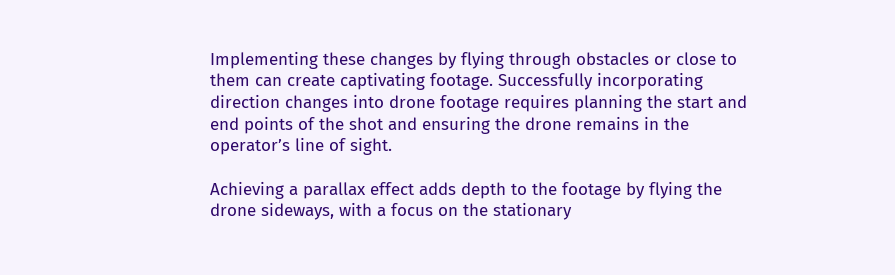Implementing these changes by flying through obstacles or close to them can create captivating footage. Successfully incorporating direction changes into drone footage requires planning the start and end points of the shot and ensuring the drone remains in the operator’s line of sight.

Achieving a parallax effect adds depth to the footage by flying the drone sideways, with a focus on the stationary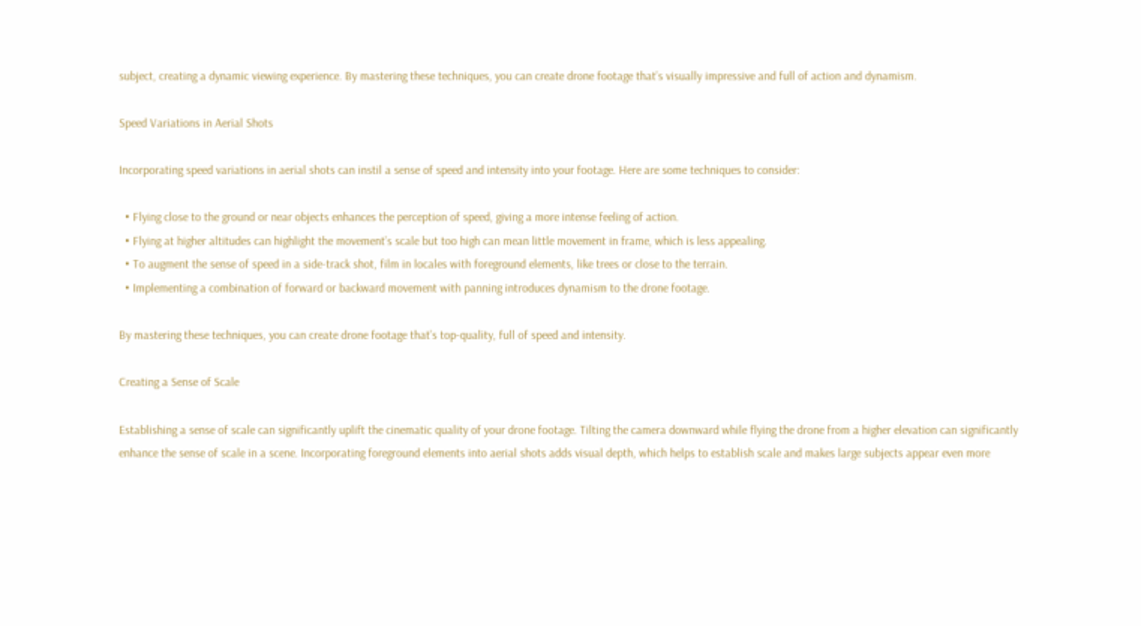subject, creating a dynamic viewing experience. By mastering these techniques, you can create drone footage that’s visually impressive and full of action and dynamism.

Speed Variations in Aerial Shots

Incorporating speed variations in aerial shots can instil a sense of speed and intensity into your footage. Here are some techniques to consider:

  • Flying close to the ground or near objects enhances the perception of speed, giving a more intense feeling of action.
  • Flying at higher altitudes can highlight the movement’s scale but too high can mean little movement in frame, which is less appealing.
  • To augment the sense of speed in a side-track shot, film in locales with foreground elements, like trees or close to the terrain.
  • Implementing a combination of forward or backward movement with panning introduces dynamism to the drone footage.

By mastering these techniques, you can create drone footage that’s top-quality, full of speed and intensity.

Creating a Sense of Scale

Establishing a sense of scale can significantly uplift the cinematic quality of your drone footage. Tilting the camera downward while flying the drone from a higher elevation can significantly enhance the sense of scale in a scene. Incorporating foreground elements into aerial shots adds visual depth, which helps to establish scale and makes large subjects appear even more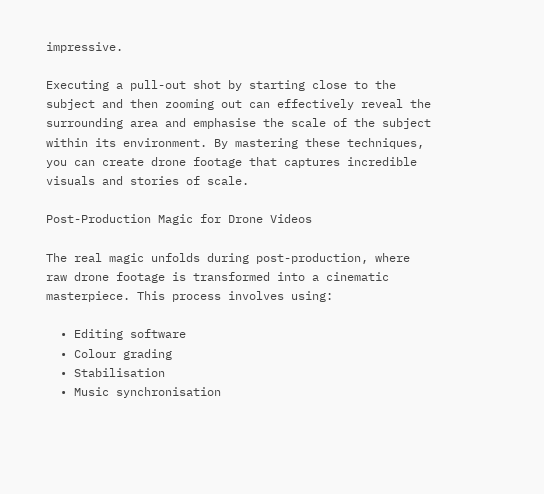impressive.

Executing a pull-out shot by starting close to the subject and then zooming out can effectively reveal the surrounding area and emphasise the scale of the subject within its environment. By mastering these techniques, you can create drone footage that captures incredible visuals and stories of scale.

Post-Production Magic for Drone Videos

The real magic unfolds during post-production, where raw drone footage is transformed into a cinematic masterpiece. This process involves using:

  • Editing software
  • Colour grading
  • Stabilisation
  • Music synchronisation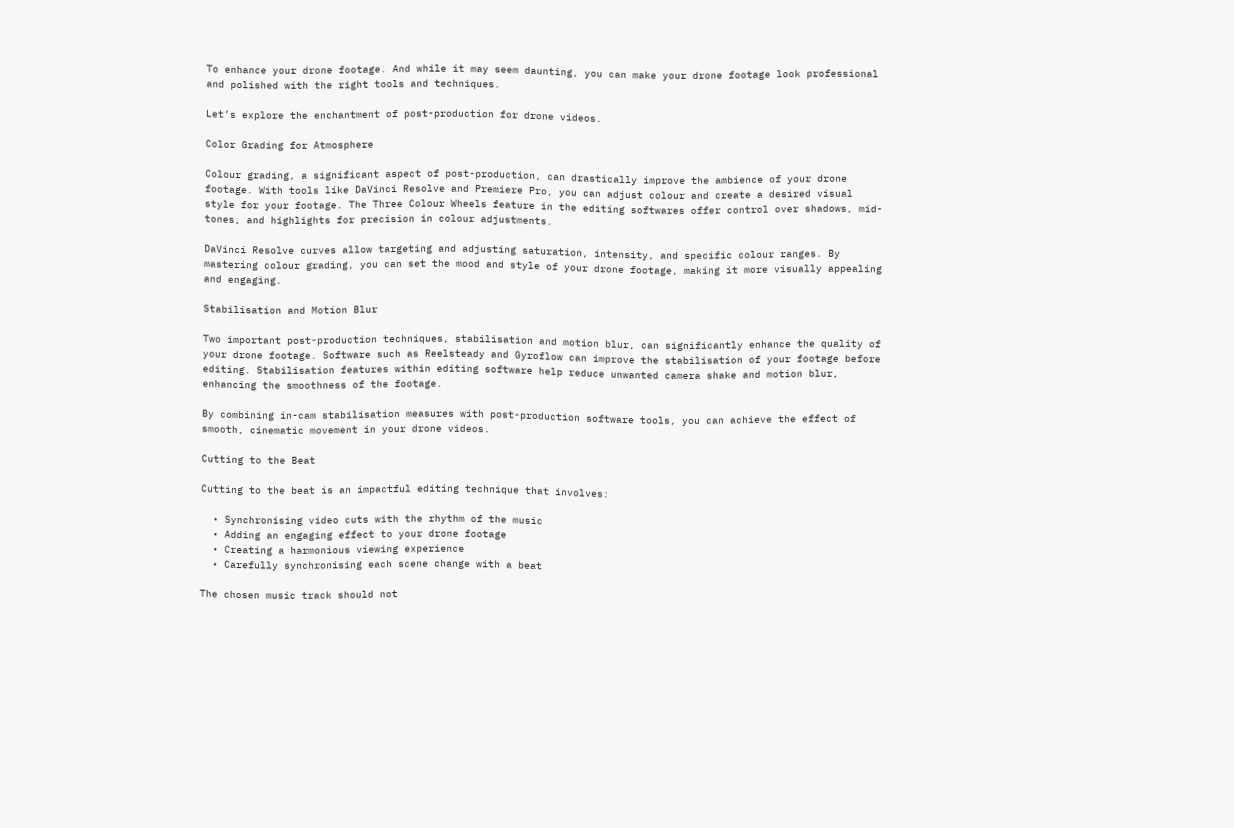To enhance your drone footage. And while it may seem daunting, you can make your drone footage look professional and polished with the right tools and techniques.

Let’s explore the enchantment of post-production for drone videos.

Color Grading for Atmosphere

Colour grading, a significant aspect of post-production, can drastically improve the ambience of your drone footage. With tools like DaVinci Resolve and Premiere Pro, you can adjust colour and create a desired visual style for your footage. The Three Colour Wheels feature in the editing softwares offer control over shadows, mid-tones, and highlights for precision in colour adjustments.

DaVinci Resolve curves allow targeting and adjusting saturation, intensity, and specific colour ranges. By mastering colour grading, you can set the mood and style of your drone footage, making it more visually appealing and engaging.

Stabilisation and Motion Blur

Two important post-production techniques, stabilisation and motion blur, can significantly enhance the quality of your drone footage. Software such as Reelsteady and Gyroflow can improve the stabilisation of your footage before editing. Stabilisation features within editing software help reduce unwanted camera shake and motion blur, enhancing the smoothness of the footage.

By combining in-cam stabilisation measures with post-production software tools, you can achieve the effect of smooth, cinematic movement in your drone videos.

Cutting to the Beat

Cutting to the beat is an impactful editing technique that involves:

  • Synchronising video cuts with the rhythm of the music
  • Adding an engaging effect to your drone footage
  • Creating a harmonious viewing experience
  • Carefully synchronising each scene change with a beat

The chosen music track should not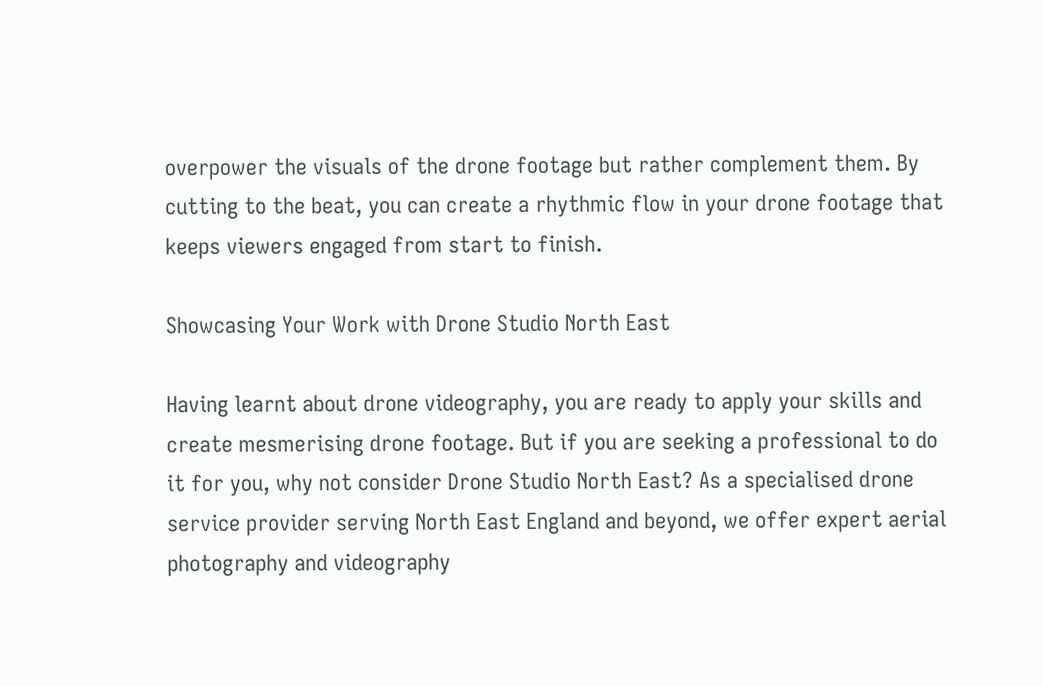overpower the visuals of the drone footage but rather complement them. By cutting to the beat, you can create a rhythmic flow in your drone footage that keeps viewers engaged from start to finish.

Showcasing Your Work with Drone Studio North East

Having learnt about drone videography, you are ready to apply your skills and create mesmerising drone footage. But if you are seeking a professional to do it for you, why not consider Drone Studio North East? As a specialised drone service provider serving North East England and beyond, we offer expert aerial photography and videography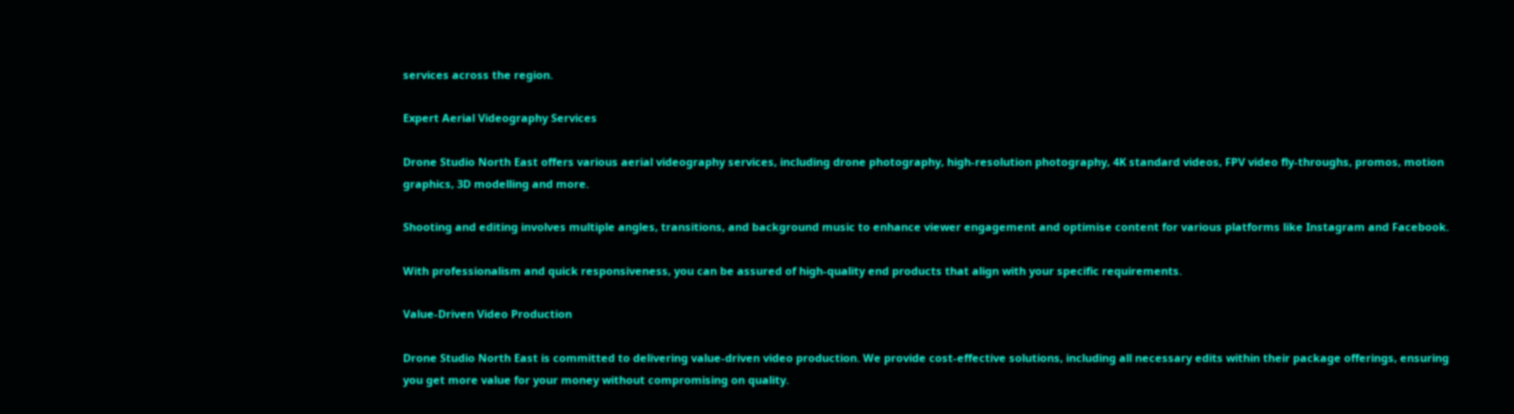services across the region.

Expert Aerial Videography Services

Drone Studio North East offers various aerial videography services, including drone photography, high-resolution photography, 4K standard videos, FPV video fly-throughs, promos, motion graphics, 3D modelling and more.

Shooting and editing involves multiple angles, transitions, and background music to enhance viewer engagement and optimise content for various platforms like Instagram and Facebook.

With professionalism and quick responsiveness, you can be assured of high-quality end products that align with your specific requirements.

Value-Driven Video Production

Drone Studio North East is committed to delivering value-driven video production. We provide cost-effective solutions, including all necessary edits within their package offerings, ensuring you get more value for your money without compromising on quality.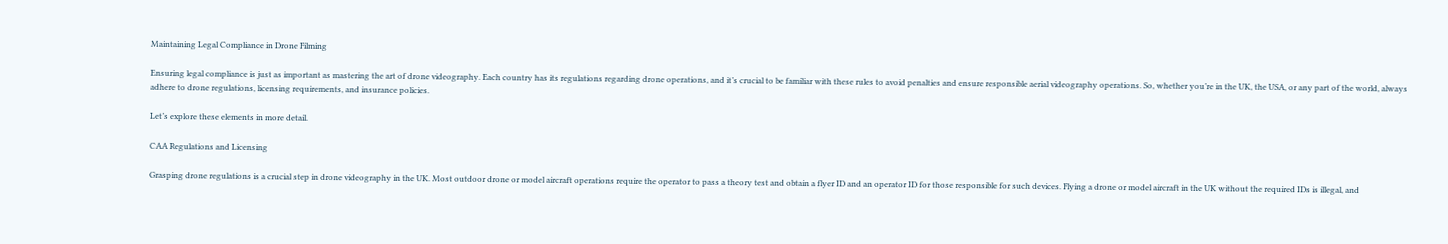Maintaining Legal Compliance in Drone Filming

Ensuring legal compliance is just as important as mastering the art of drone videography. Each country has its regulations regarding drone operations, and it’s crucial to be familiar with these rules to avoid penalties and ensure responsible aerial videography operations. So, whether you’re in the UK, the USA, or any part of the world, always adhere to drone regulations, licensing requirements, and insurance policies.

Let’s explore these elements in more detail.

CAA Regulations and Licensing

Grasping drone regulations is a crucial step in drone videography in the UK. Most outdoor drone or model aircraft operations require the operator to pass a theory test and obtain a flyer ID and an operator ID for those responsible for such devices. Flying a drone or model aircraft in the UK without the required IDs is illegal, and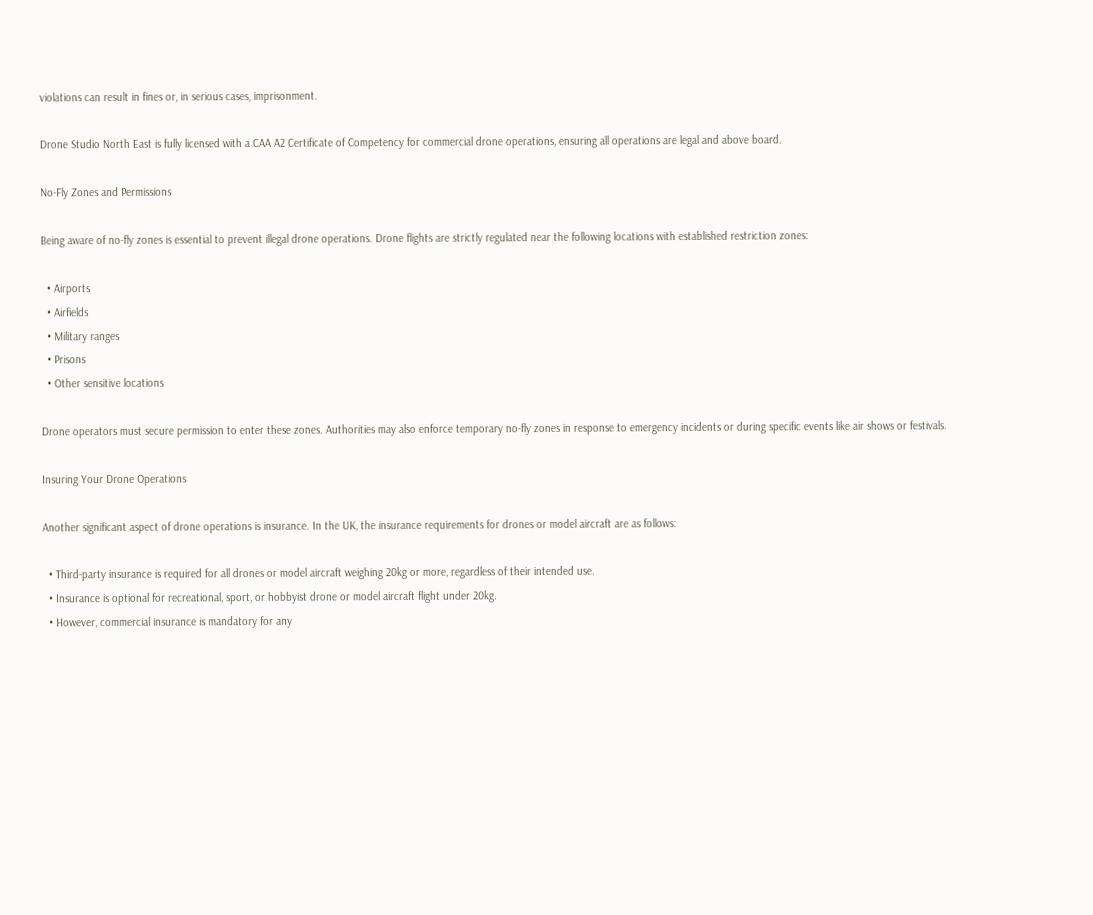violations can result in fines or, in serious cases, imprisonment.

Drone Studio North East is fully licensed with a CAA A2 Certificate of Competency for commercial drone operations, ensuring all operations are legal and above board.

No-Fly Zones and Permissions

Being aware of no-fly zones is essential to prevent illegal drone operations. Drone flights are strictly regulated near the following locations with established restriction zones:

  • Airports
  • Airfields
  • Military ranges
  • Prisons
  • Other sensitive locations

Drone operators must secure permission to enter these zones. Authorities may also enforce temporary no-fly zones in response to emergency incidents or during specific events like air shows or festivals.

Insuring Your Drone Operations

Another significant aspect of drone operations is insurance. In the UK, the insurance requirements for drones or model aircraft are as follows:

  • Third-party insurance is required for all drones or model aircraft weighing 20kg or more, regardless of their intended use.
  • Insurance is optional for recreational, sport, or hobbyist drone or model aircraft flight under 20kg.
  • However, commercial insurance is mandatory for any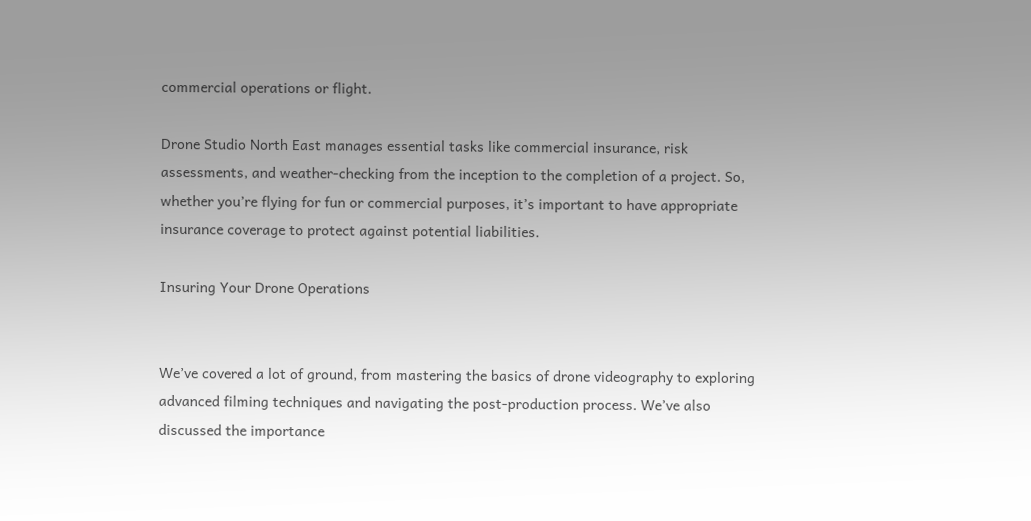commercial operations or flight.

Drone Studio North East manages essential tasks like commercial insurance, risk assessments, and weather-checking from the inception to the completion of a project. So, whether you’re flying for fun or commercial purposes, it’s important to have appropriate insurance coverage to protect against potential liabilities.

Insuring Your Drone Operations


We’ve covered a lot of ground, from mastering the basics of drone videography to exploring advanced filming techniques and navigating the post-production process. We’ve also discussed the importance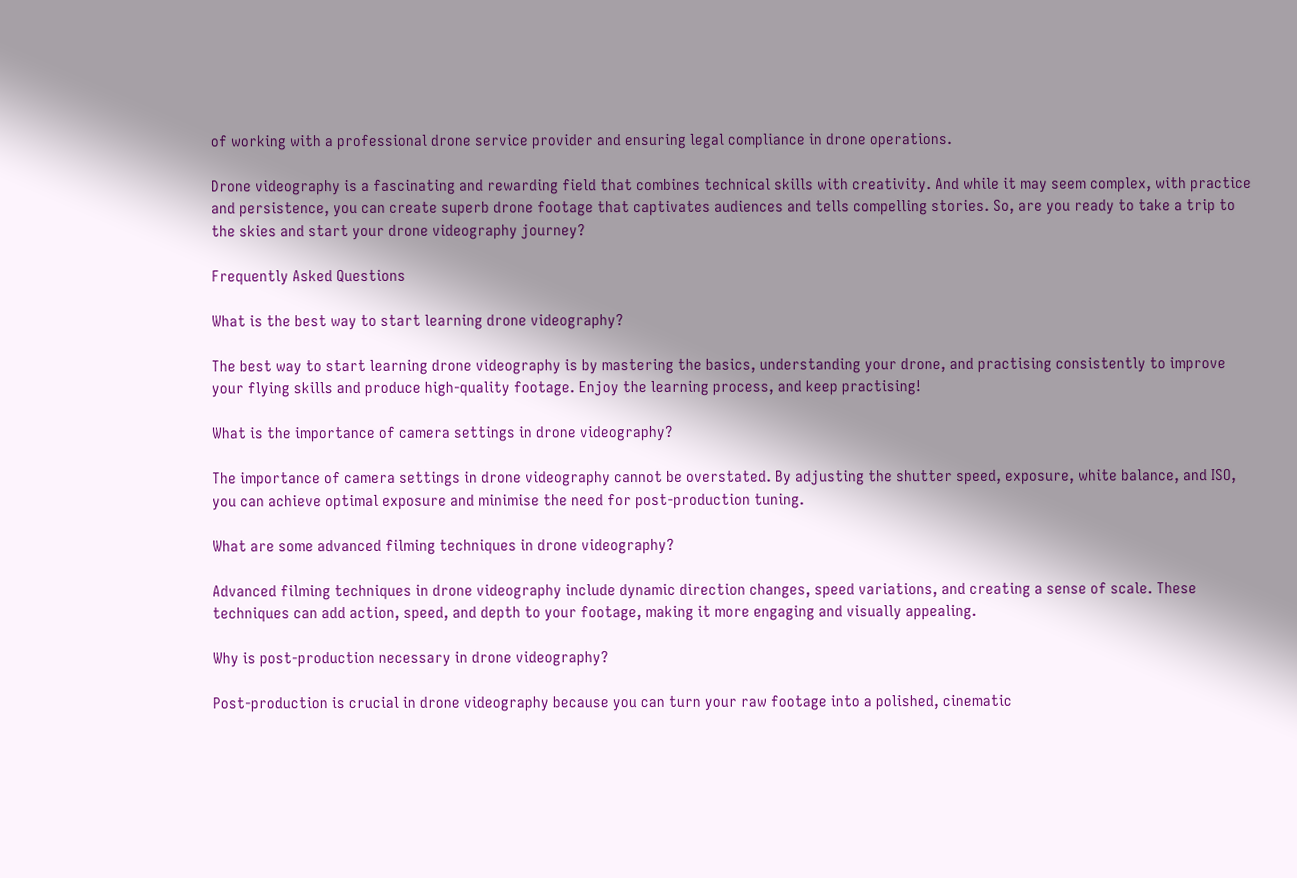of working with a professional drone service provider and ensuring legal compliance in drone operations.

Drone videography is a fascinating and rewarding field that combines technical skills with creativity. And while it may seem complex, with practice and persistence, you can create superb drone footage that captivates audiences and tells compelling stories. So, are you ready to take a trip to the skies and start your drone videography journey?

Frequently Asked Questions

What is the best way to start learning drone videography?

The best way to start learning drone videography is by mastering the basics, understanding your drone, and practising consistently to improve your flying skills and produce high-quality footage. Enjoy the learning process, and keep practising!

What is the importance of camera settings in drone videography?

The importance of camera settings in drone videography cannot be overstated. By adjusting the shutter speed, exposure, white balance, and ISO, you can achieve optimal exposure and minimise the need for post-production tuning.

What are some advanced filming techniques in drone videography?

Advanced filming techniques in drone videography include dynamic direction changes, speed variations, and creating a sense of scale. These techniques can add action, speed, and depth to your footage, making it more engaging and visually appealing.

Why is post-production necessary in drone videography?

Post-production is crucial in drone videography because you can turn your raw footage into a polished, cinematic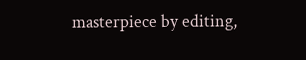masterpiece by editing,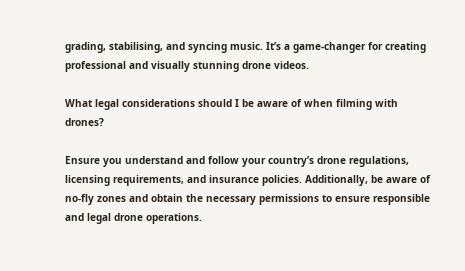grading, stabilising, and syncing music. It’s a game-changer for creating professional and visually stunning drone videos.

What legal considerations should I be aware of when filming with drones?

Ensure you understand and follow your country’s drone regulations, licensing requirements, and insurance policies. Additionally, be aware of no-fly zones and obtain the necessary permissions to ensure responsible and legal drone operations.